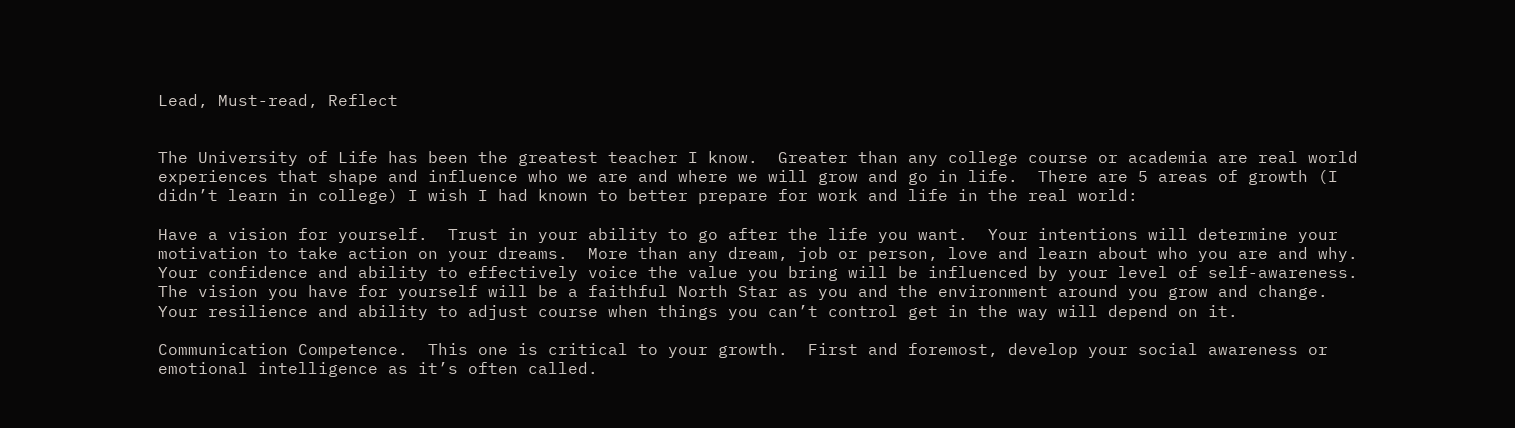Lead, Must-read, Reflect


The University of Life has been the greatest teacher I know.  Greater than any college course or academia are real world experiences that shape and influence who we are and where we will grow and go in life.  There are 5 areas of growth (I didn’t learn in college) I wish I had known to better prepare for work and life in the real world:

Have a vision for yourself.  Trust in your ability to go after the life you want.  Your intentions will determine your motivation to take action on your dreams.  More than any dream, job or person, love and learn about who you are and why.   Your confidence and ability to effectively voice the value you bring will be influenced by your level of self-awareness.  The vision you have for yourself will be a faithful North Star as you and the environment around you grow and change. Your resilience and ability to adjust course when things you can’t control get in the way will depend on it.

Communication Competence.  This one is critical to your growth.  First and foremost, develop your social awareness or emotional intelligence as it’s often called.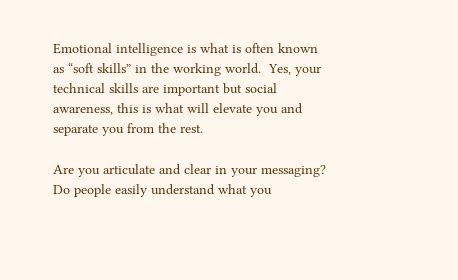Emotional intelligence is what is often known as “soft skills” in the working world.  Yes, your technical skills are important but social awareness, this is what will elevate you and separate you from the rest.

Are you articulate and clear in your messaging?  Do people easily understand what you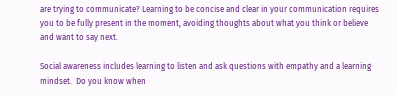are trying to communicate? Learning to be concise and clear in your communication requires you to be fully present in the moment, avoiding thoughts about what you think or believe and want to say next.

Social awareness includes learning to listen and ask questions with empathy and a learning mindset.  Do you know when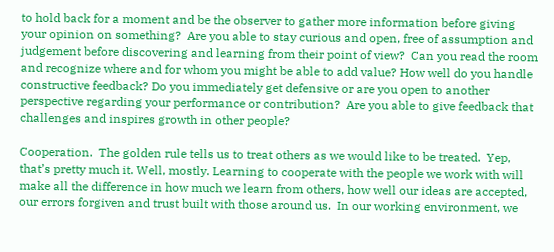to hold back for a moment and be the observer to gather more information before giving your opinion on something?  Are you able to stay curious and open, free of assumption and judgement before discovering and learning from their point of view?  Can you read the room and recognize where and for whom you might be able to add value? How well do you handle constructive feedback? Do you immediately get defensive or are you open to another perspective regarding your performance or contribution?  Are you able to give feedback that challenges and inspires growth in other people?

Cooperation.  The golden rule tells us to treat others as we would like to be treated.  Yep, that’s pretty much it. Well, mostly. Learning to cooperate with the people we work with will make all the difference in how much we learn from others, how well our ideas are accepted, our errors forgiven and trust built with those around us.  In our working environment, we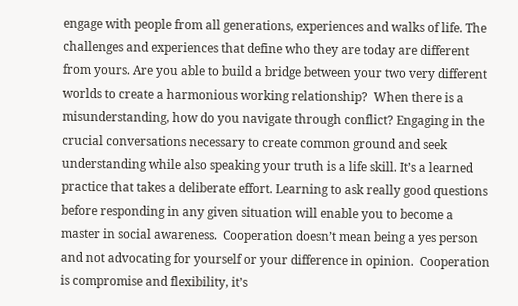engage with people from all generations, experiences and walks of life. The challenges and experiences that define who they are today are different from yours. Are you able to build a bridge between your two very different worlds to create a harmonious working relationship?  When there is a misunderstanding, how do you navigate through conflict? Engaging in the crucial conversations necessary to create common ground and seek understanding while also speaking your truth is a life skill. It’s a learned practice that takes a deliberate effort. Learning to ask really good questions before responding in any given situation will enable you to become a master in social awareness.  Cooperation doesn’t mean being a yes person and not advocating for yourself or your difference in opinion.  Cooperation is compromise and flexibility, it’s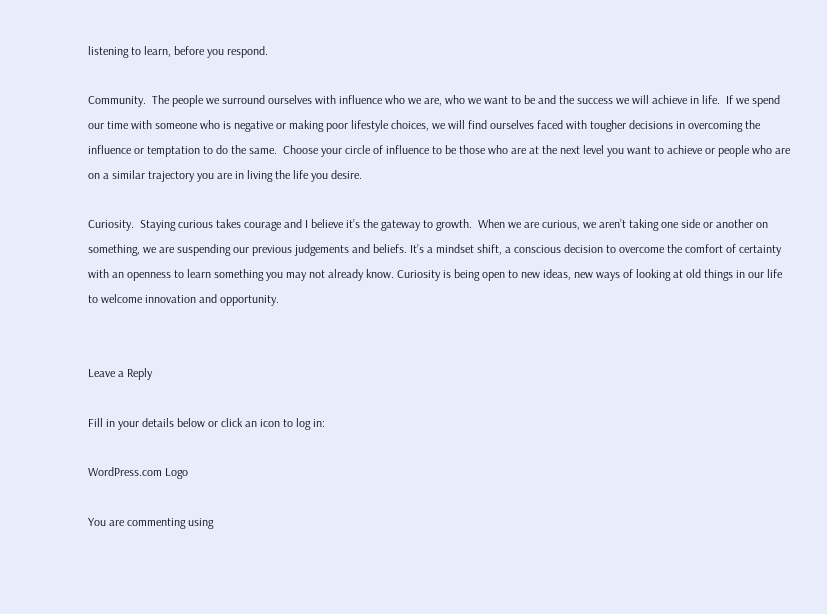listening to learn, before you respond.

Community.  The people we surround ourselves with influence who we are, who we want to be and the success we will achieve in life.  If we spend our time with someone who is negative or making poor lifestyle choices, we will find ourselves faced with tougher decisions in overcoming the influence or temptation to do the same.  Choose your circle of influence to be those who are at the next level you want to achieve or people who are on a similar trajectory you are in living the life you desire.

Curiosity.  Staying curious takes courage and I believe it’s the gateway to growth.  When we are curious, we aren’t taking one side or another on something, we are suspending our previous judgements and beliefs. It’s a mindset shift, a conscious decision to overcome the comfort of certainty with an openness to learn something you may not already know. Curiosity is being open to new ideas, new ways of looking at old things in our life to welcome innovation and opportunity.


Leave a Reply

Fill in your details below or click an icon to log in:

WordPress.com Logo

You are commenting using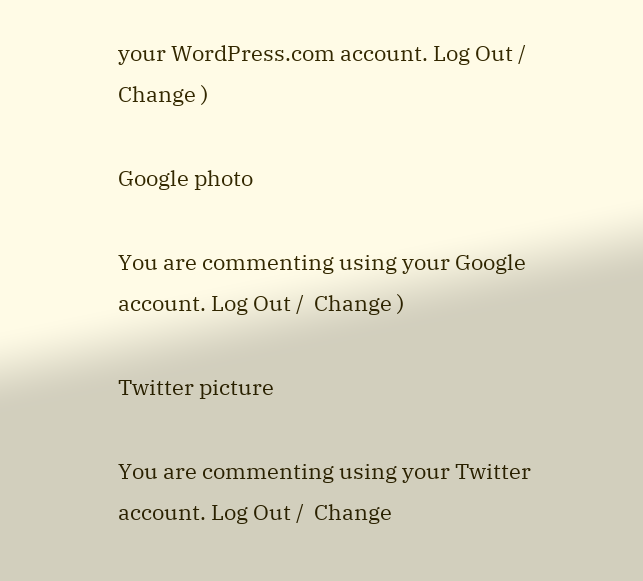your WordPress.com account. Log Out /  Change )

Google photo

You are commenting using your Google account. Log Out /  Change )

Twitter picture

You are commenting using your Twitter account. Log Out /  Change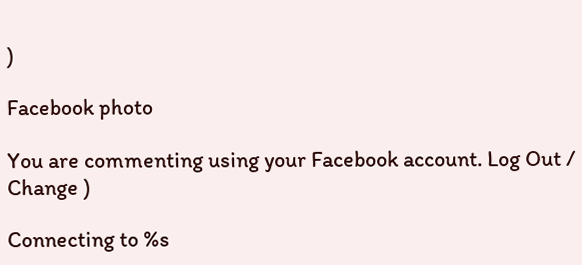)

Facebook photo

You are commenting using your Facebook account. Log Out /  Change )

Connecting to %s